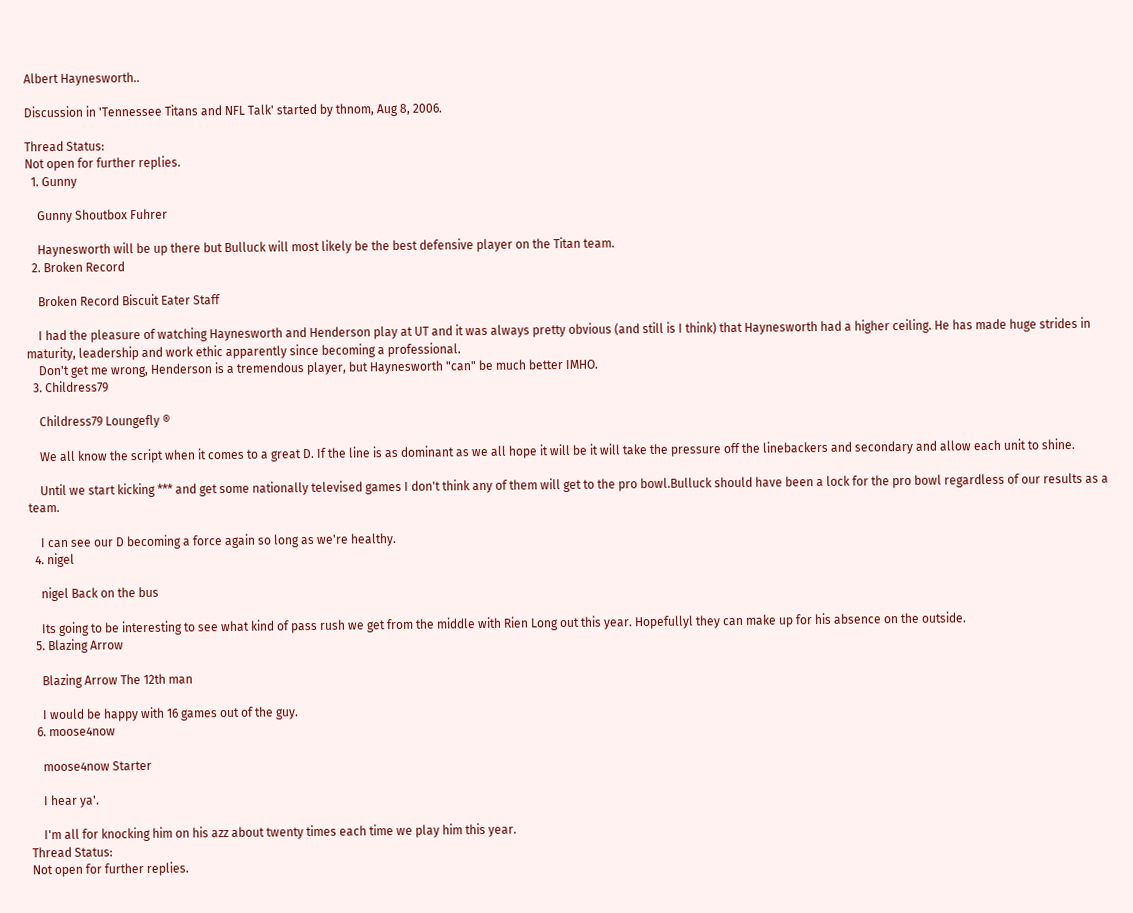Albert Haynesworth..

Discussion in 'Tennessee Titans and NFL Talk' started by thnom, Aug 8, 2006.

Thread Status:
Not open for further replies.
  1. Gunny

    Gunny Shoutbox Fuhrer

    Haynesworth will be up there but Bulluck will most likely be the best defensive player on the Titan team.
  2. Broken Record

    Broken Record Biscuit Eater Staff

    I had the pleasure of watching Haynesworth and Henderson play at UT and it was always pretty obvious (and still is I think) that Haynesworth had a higher ceiling. He has made huge strides in maturity, leadership and work ethic apparently since becoming a professional.
    Don't get me wrong, Henderson is a tremendous player, but Haynesworth "can" be much better IMHO.
  3. Childress79

    Childress79 Loungefly ®

    We all know the script when it comes to a great D. If the line is as dominant as we all hope it will be it will take the pressure off the linebackers and secondary and allow each unit to shine.

    Until we start kicking *** and get some nationally televised games I don't think any of them will get to the pro bowl.Bulluck should have been a lock for the pro bowl regardless of our results as a team.

    I can see our D becoming a force again so long as we're healthy.
  4. nigel

    nigel Back on the bus

    Its going to be interesting to see what kind of pass rush we get from the middle with Rien Long out this year. Hopefullyl they can make up for his absence on the outside.
  5. Blazing Arrow

    Blazing Arrow The 12th man

    I would be happy with 16 games out of the guy.
  6. moose4now

    moose4now Starter

    I hear ya'.

    I'm all for knocking him on his azz about twenty times each time we play him this year.
Thread Status:
Not open for further replies.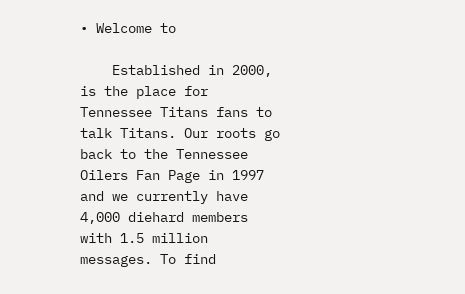• Welcome to

    Established in 2000, is the place for Tennessee Titans fans to talk Titans. Our roots go back to the Tennessee Oilers Fan Page in 1997 and we currently have 4,000 diehard members with 1.5 million messages. To find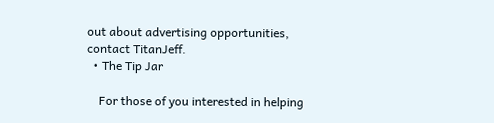out about advertising opportunities, contact TitanJeff.
  • The Tip Jar

    For those of you interested in helping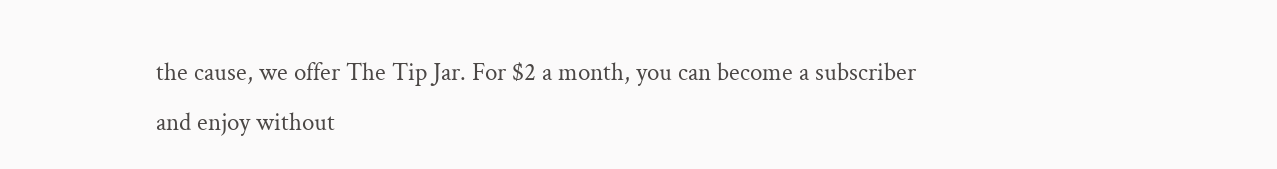the cause, we offer The Tip Jar. For $2 a month, you can become a subscriber and enjoy without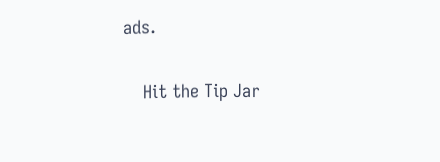ads.

    Hit the Tip Jar